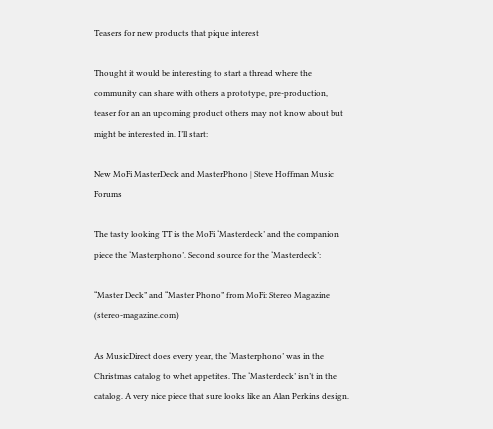Teasers for new products that pique interest

Thought it would be interesting to start a thread where the community can share with others a prototype, pre-production, teaser for an an upcoming product others may not know about but might be interested in. I’ll start:

New MoFi MasterDeck and MasterPhono | Steve Hoffman Music Forums

The tasty looking TT is the MoFi ‘Masterdeck’ and the companion piece the ‘Masterphono’. Second source for the ‘Masterdeck’:

“Master Deck” and “Master Phono” from MoFi: Stereo Magazine (stereo-magazine.com)

As MusicDirect does every year, the ‘Masterphono’ was in the Christmas catalog to whet appetites. The ‘Masterdeck’ isn’t in the catalog. A very nice piece that sure looks like an Alan Perkins design.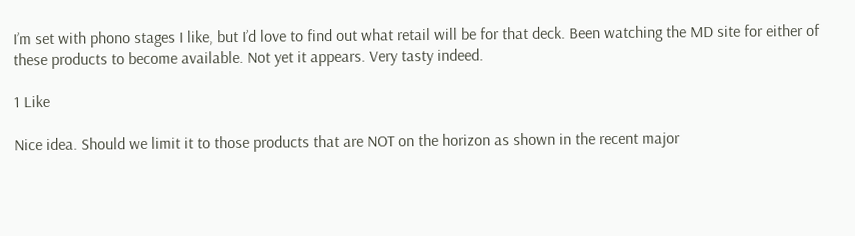I’m set with phono stages I like, but I’d love to find out what retail will be for that deck. Been watching the MD site for either of these products to become available. Not yet it appears. Very tasty indeed.

1 Like

Nice idea. Should we limit it to those products that are NOT on the horizon as shown in the recent major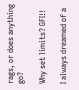rags, or does anything go?

Why set limits? GFI!!

I always dreamed of a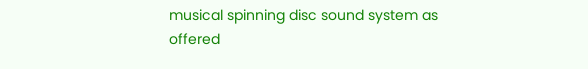musical spinning disc sound system as offered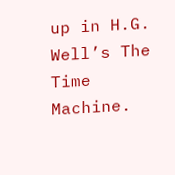up in H.G. Well’s The Time Machine.